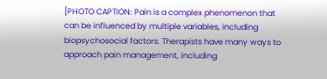[PHOTO CAPTION: Pain is a complex phenomenon that can be influenced by multiple variables, including biopsychosocial factors. Therapists have many ways to approach pain management, including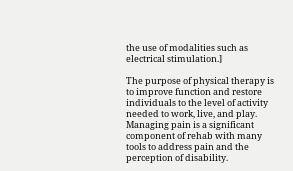the use of modalities such as electrical stimulation.]

The purpose of physical therapy is to improve function and restore individuals to the level of activity needed to work, live, and play. Managing pain is a significant component of rehab with many tools to address pain and the perception of disability.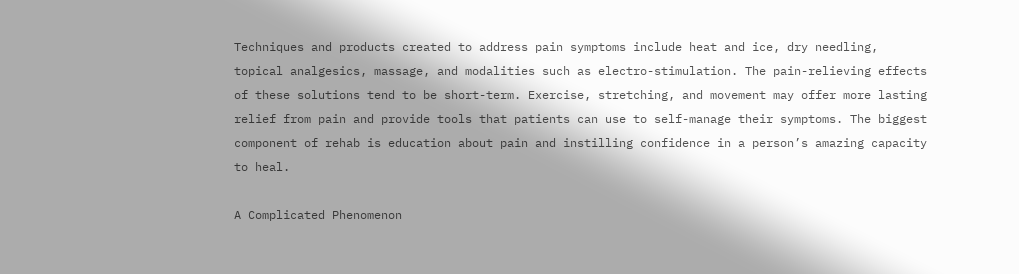Techniques and products created to address pain symptoms include heat and ice, dry needling, topical analgesics, massage, and modalities such as electro-stimulation. The pain-relieving effects of these solutions tend to be short-term. Exercise, stretching, and movement may offer more lasting relief from pain and provide tools that patients can use to self-manage their symptoms. The biggest component of rehab is education about pain and instilling confidence in a person’s amazing capacity to heal.

A Complicated Phenomenon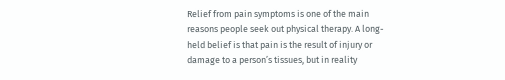Relief from pain symptoms is one of the main reasons people seek out physical therapy. A long-held belief is that pain is the result of injury or damage to a person’s tissues, but in reality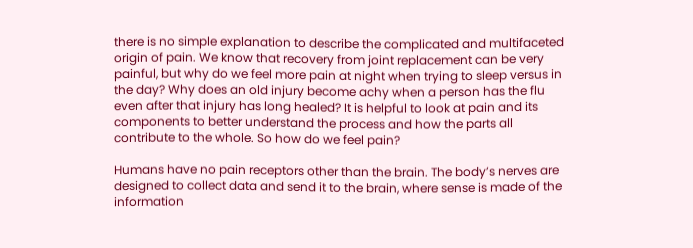there is no simple explanation to describe the complicated and multifaceted origin of pain. We know that recovery from joint replacement can be very painful, but why do we feel more pain at night when trying to sleep versus in the day? Why does an old injury become achy when a person has the flu even after that injury has long healed? It is helpful to look at pain and its components to better understand the process and how the parts all contribute to the whole. So how do we feel pain?

Humans have no pain receptors other than the brain. The body’s nerves are designed to collect data and send it to the brain, where sense is made of the information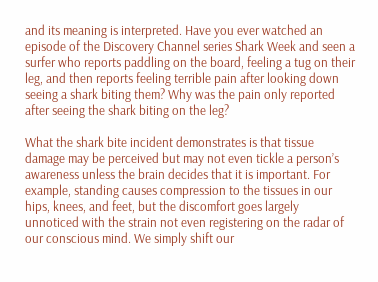and its meaning is interpreted. Have you ever watched an episode of the Discovery Channel series Shark Week and seen a surfer who reports paddling on the board, feeling a tug on their leg, and then reports feeling terrible pain after looking down seeing a shark biting them? Why was the pain only reported after seeing the shark biting on the leg?

What the shark bite incident demonstrates is that tissue damage may be perceived but may not even tickle a person’s awareness unless the brain decides that it is important. For example, standing causes compression to the tissues in our hips, knees, and feet, but the discomfort goes largely unnoticed with the strain not even registering on the radar of our conscious mind. We simply shift our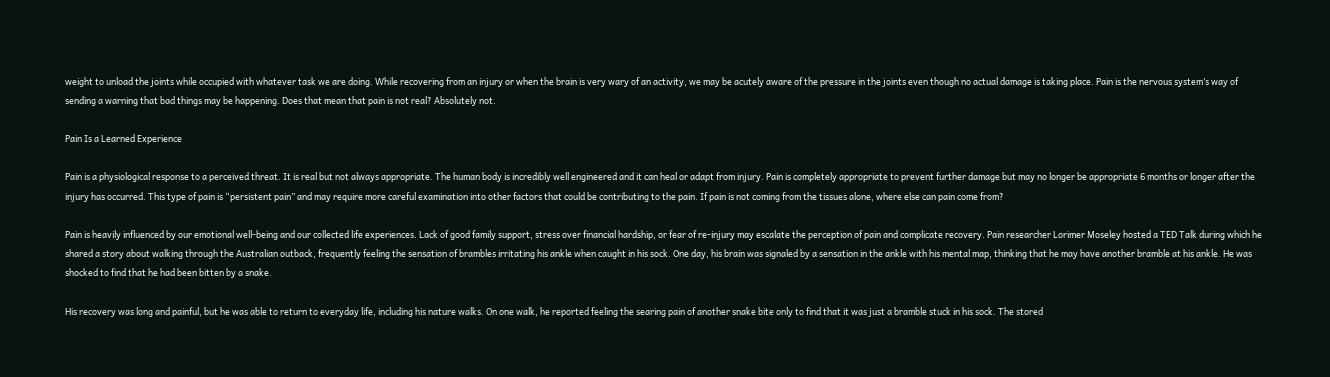weight to unload the joints while occupied with whatever task we are doing. While recovering from an injury or when the brain is very wary of an activity, we may be acutely aware of the pressure in the joints even though no actual damage is taking place. Pain is the nervous system’s way of sending a warning that bad things may be happening. Does that mean that pain is not real? Absolutely not.

Pain Is a Learned Experience

Pain is a physiological response to a perceived threat. It is real but not always appropriate. The human body is incredibly well engineered and it can heal or adapt from injury. Pain is completely appropriate to prevent further damage but may no longer be appropriate 6 months or longer after the injury has occurred. This type of pain is “persistent pain” and may require more careful examination into other factors that could be contributing to the pain. If pain is not coming from the tissues alone, where else can pain come from?

Pain is heavily influenced by our emotional well-being and our collected life experiences. Lack of good family support, stress over financial hardship, or fear of re-injury may escalate the perception of pain and complicate recovery. Pain researcher Lorimer Moseley hosted a TED Talk during which he shared a story about walking through the Australian outback, frequently feeling the sensation of brambles irritating his ankle when caught in his sock. One day, his brain was signaled by a sensation in the ankle with his mental map, thinking that he may have another bramble at his ankle. He was shocked to find that he had been bitten by a snake.

His recovery was long and painful, but he was able to return to everyday life, including his nature walks. On one walk, he reported feeling the searing pain of another snake bite only to find that it was just a bramble stuck in his sock. The stored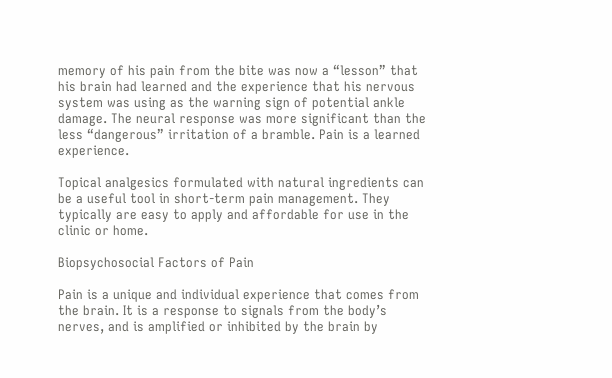memory of his pain from the bite was now a “lesson” that his brain had learned and the experience that his nervous system was using as the warning sign of potential ankle damage. The neural response was more significant than the less “dangerous” irritation of a bramble. Pain is a learned experience.

Topical analgesics formulated with natural ingredients can be a useful tool in short-term pain management. They typically are easy to apply and affordable for use in the clinic or home.

Biopsychosocial Factors of Pain

Pain is a unique and individual experience that comes from the brain. It is a response to signals from the body’s nerves, and is amplified or inhibited by the brain by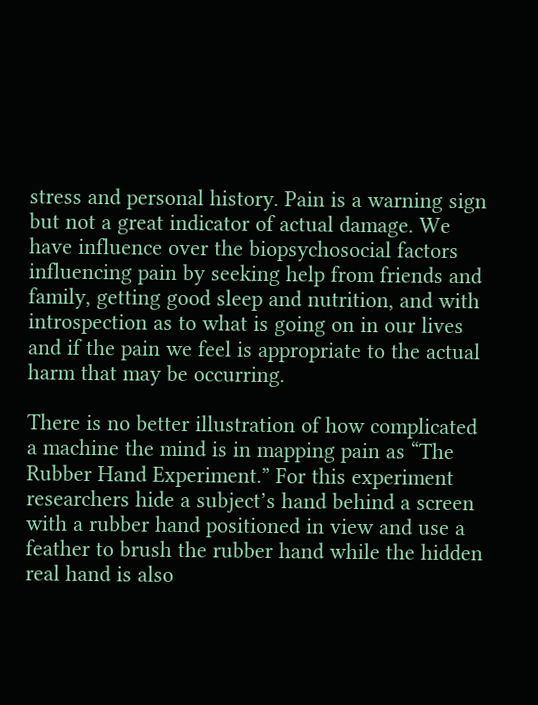stress and personal history. Pain is a warning sign but not a great indicator of actual damage. We have influence over the biopsychosocial factors influencing pain by seeking help from friends and family, getting good sleep and nutrition, and with introspection as to what is going on in our lives and if the pain we feel is appropriate to the actual harm that may be occurring.

There is no better illustration of how complicated a machine the mind is in mapping pain as “The Rubber Hand Experiment.” For this experiment researchers hide a subject’s hand behind a screen with a rubber hand positioned in view and use a feather to brush the rubber hand while the hidden real hand is also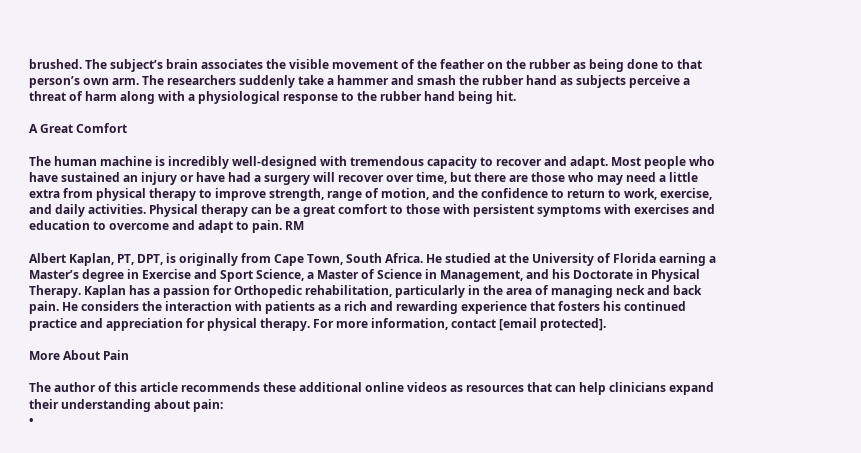brushed. The subject’s brain associates the visible movement of the feather on the rubber as being done to that person’s own arm. The researchers suddenly take a hammer and smash the rubber hand as subjects perceive a threat of harm along with a physiological response to the rubber hand being hit.

A Great Comfort

The human machine is incredibly well-designed with tremendous capacity to recover and adapt. Most people who have sustained an injury or have had a surgery will recover over time, but there are those who may need a little extra from physical therapy to improve strength, range of motion, and the confidence to return to work, exercise, and daily activities. Physical therapy can be a great comfort to those with persistent symptoms with exercises and education to overcome and adapt to pain. RM

Albert Kaplan, PT, DPT, is originally from Cape Town, South Africa. He studied at the University of Florida earning a Master’s degree in Exercise and Sport Science, a Master of Science in Management, and his Doctorate in Physical Therapy. Kaplan has a passion for Orthopedic rehabilitation, particularly in the area of managing neck and back pain. He considers the interaction with patients as a rich and rewarding experience that fosters his continued practice and appreciation for physical therapy. For more information, contact [email protected].

More About Pain

The author of this article recommends these additional online videos as resources that can help clinicians expand their understanding about pain:
•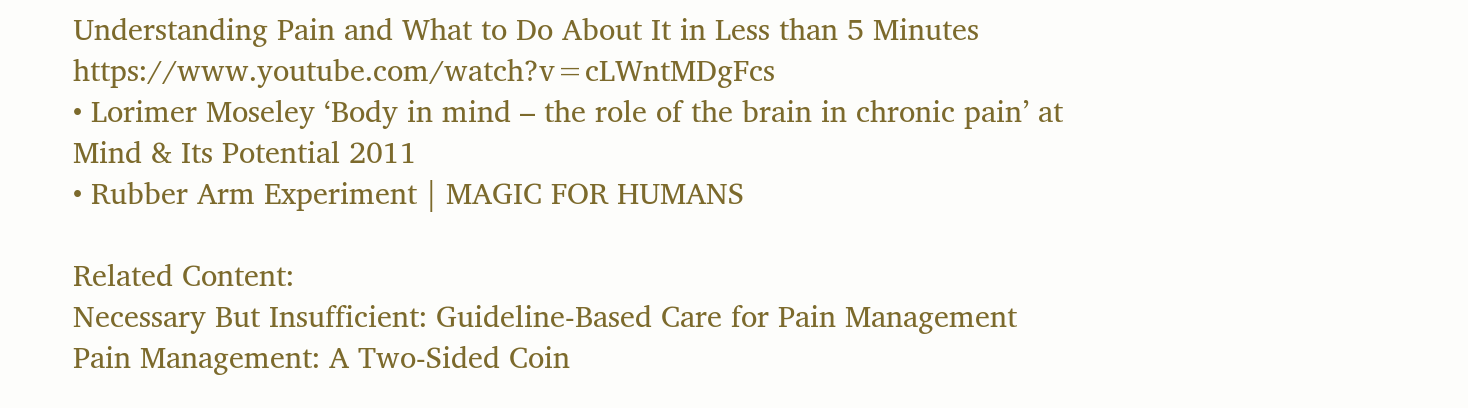Understanding Pain and What to Do About It in Less than 5 Minutes https://www.youtube.com/watch?v=cLWntMDgFcs
• Lorimer Moseley ‘Body in mind – the role of the brain in chronic pain’ at Mind & Its Potential 2011
• Rubber Arm Experiment | MAGIC FOR HUMANS

Related Content:
Necessary But Insufficient: Guideline-Based Care for Pain Management
Pain Management: A Two-Sided Coin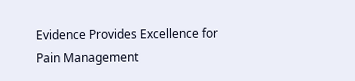Evidence Provides Excellence for Pain Management